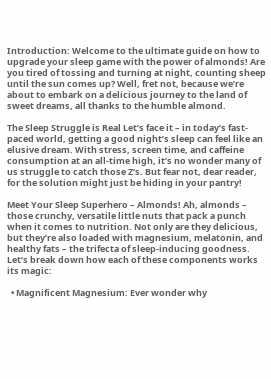Introduction: Welcome to the ultimate guide on how to upgrade your sleep game with the power of almonds! Are you tired of tossing and turning at night, counting sheep until the sun comes up? Well, fret not, because we’re about to embark on a delicious journey to the land of sweet dreams, all thanks to the humble almond.

The Sleep Struggle is Real Let’s face it – in today’s fast-paced world, getting a good night’s sleep can feel like an elusive dream. With stress, screen time, and caffeine consumption at an all-time high, it’s no wonder many of us struggle to catch those Z’s. But fear not, dear reader, for the solution might just be hiding in your pantry!

Meet Your Sleep Superhero – Almonds! Ah, almonds – those crunchy, versatile little nuts that pack a punch when it comes to nutrition. Not only are they delicious, but they’re also loaded with magnesium, melatonin, and healthy fats – the trifecta of sleep-inducing goodness. Let’s break down how each of these components works its magic:

  • Magnificent Magnesium: Ever wonder why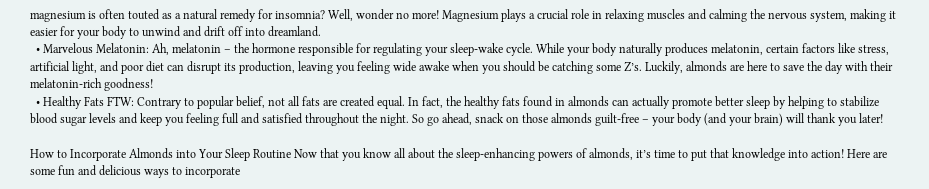magnesium is often touted as a natural remedy for insomnia? Well, wonder no more! Magnesium plays a crucial role in relaxing muscles and calming the nervous system, making it easier for your body to unwind and drift off into dreamland.
  • Marvelous Melatonin: Ah, melatonin – the hormone responsible for regulating your sleep-wake cycle. While your body naturally produces melatonin, certain factors like stress, artificial light, and poor diet can disrupt its production, leaving you feeling wide awake when you should be catching some Z’s. Luckily, almonds are here to save the day with their melatonin-rich goodness!
  • Healthy Fats FTW: Contrary to popular belief, not all fats are created equal. In fact, the healthy fats found in almonds can actually promote better sleep by helping to stabilize blood sugar levels and keep you feeling full and satisfied throughout the night. So go ahead, snack on those almonds guilt-free – your body (and your brain) will thank you later!

How to Incorporate Almonds into Your Sleep Routine Now that you know all about the sleep-enhancing powers of almonds, it’s time to put that knowledge into action! Here are some fun and delicious ways to incorporate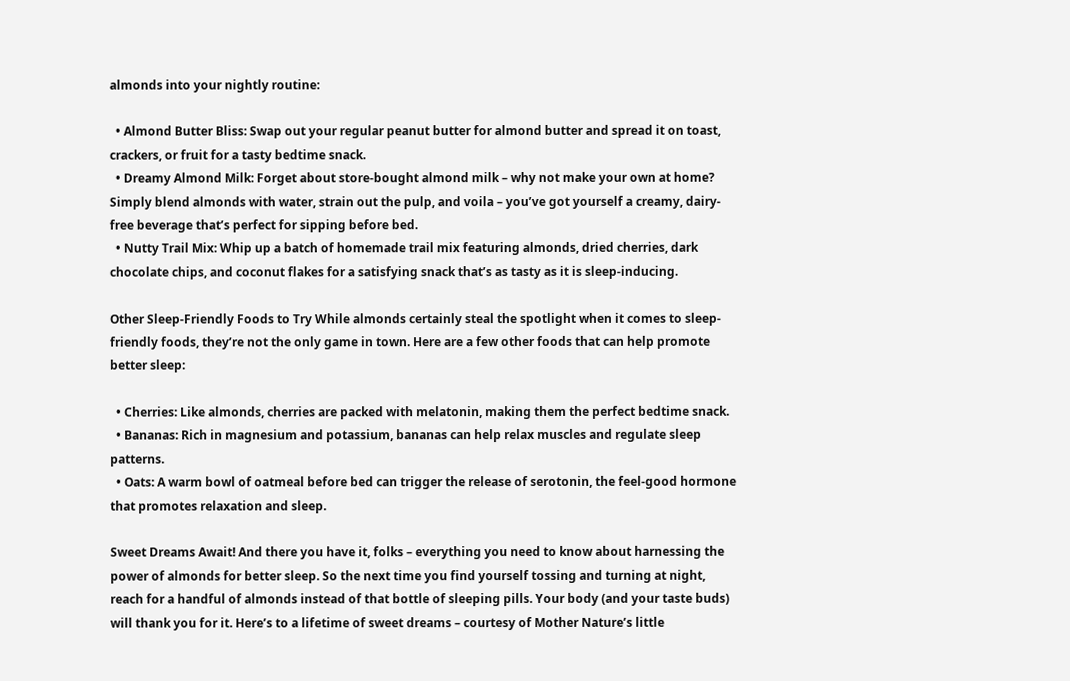almonds into your nightly routine:

  • Almond Butter Bliss: Swap out your regular peanut butter for almond butter and spread it on toast, crackers, or fruit for a tasty bedtime snack.
  • Dreamy Almond Milk: Forget about store-bought almond milk – why not make your own at home? Simply blend almonds with water, strain out the pulp, and voila – you’ve got yourself a creamy, dairy-free beverage that’s perfect for sipping before bed.
  • Nutty Trail Mix: Whip up a batch of homemade trail mix featuring almonds, dried cherries, dark chocolate chips, and coconut flakes for a satisfying snack that’s as tasty as it is sleep-inducing.

Other Sleep-Friendly Foods to Try While almonds certainly steal the spotlight when it comes to sleep-friendly foods, they’re not the only game in town. Here are a few other foods that can help promote better sleep:

  • Cherries: Like almonds, cherries are packed with melatonin, making them the perfect bedtime snack.
  • Bananas: Rich in magnesium and potassium, bananas can help relax muscles and regulate sleep patterns.
  • Oats: A warm bowl of oatmeal before bed can trigger the release of serotonin, the feel-good hormone that promotes relaxation and sleep.

Sweet Dreams Await! And there you have it, folks – everything you need to know about harnessing the power of almonds for better sleep. So the next time you find yourself tossing and turning at night, reach for a handful of almonds instead of that bottle of sleeping pills. Your body (and your taste buds) will thank you for it. Here’s to a lifetime of sweet dreams – courtesy of Mother Nature’s little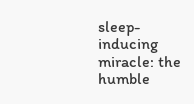sleep-inducing miracle: the humble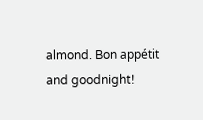almond. Bon appétit and goodnight!